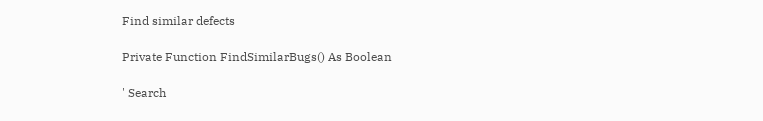Find similar defects

Private Function FindSimilarBugs() As Boolean

' Search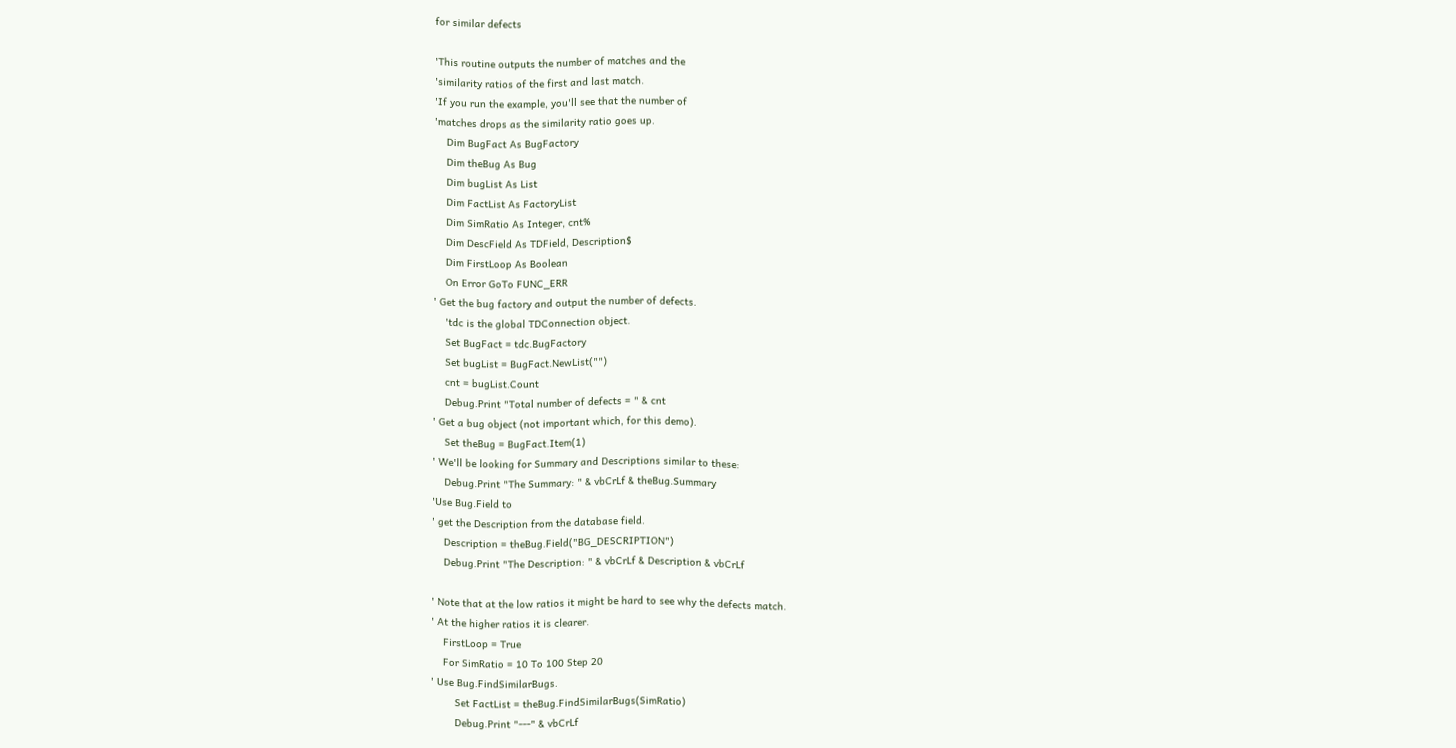for similar defects

'This routine outputs the number of matches and the
'similarity ratios of the first and last match.
'If you run the example, you'll see that the number of
'matches drops as the similarity ratio goes up.
    Dim BugFact As BugFactory
    Dim theBug As Bug
    Dim bugList As List
    Dim FactList As FactoryList
    Dim SimRatio As Integer, cnt%
    Dim DescField As TDField, Description$
    Dim FirstLoop As Boolean
    On Error GoTo FUNC_ERR
' Get the bug factory and output the number of defects.
    'tdc is the global TDConnection object.
    Set BugFact = tdc.BugFactory
    Set bugList = BugFact.NewList("")
    cnt = bugList.Count
    Debug.Print "Total number of defects = " & cnt
' Get a bug object (not important which, for this demo).
    Set theBug = BugFact.Item(1)
' We'll be looking for Summary and Descriptions similar to these:
    Debug.Print "The Summary: " & vbCrLf & theBug.Summary
'Use Bug.Field to
' get the Description from the database field.
    Description = theBug.Field("BG_DESCRIPTION")
    Debug.Print "The Description: " & vbCrLf & Description & vbCrLf

' Note that at the low ratios it might be hard to see why the defects match.
' At the higher ratios it is clearer.
    FirstLoop = True
    For SimRatio = 10 To 100 Step 20
' Use Bug.FindSimilarBugs.
        Set FactList = theBug.FindSimilarBugs(SimRatio)
        Debug.Print "---" & vbCrLf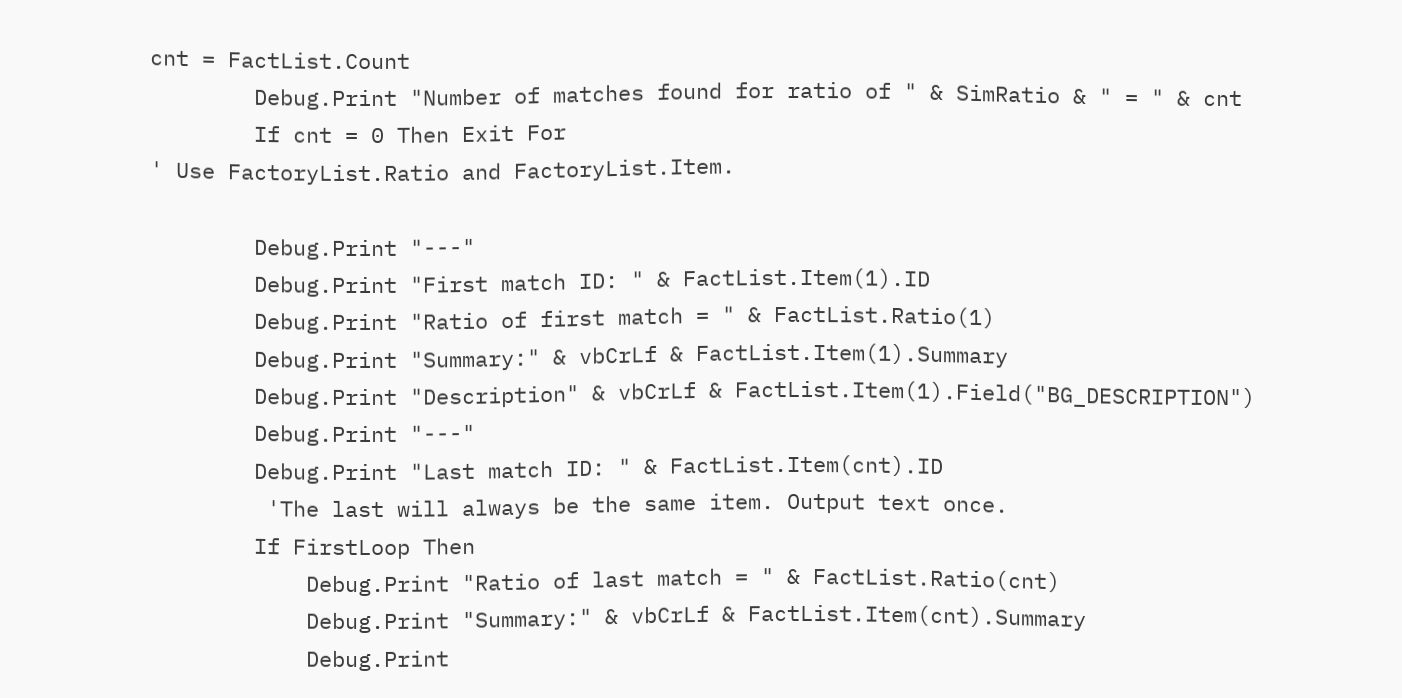cnt = FactList.Count
        Debug.Print "Number of matches found for ratio of " & SimRatio & " = " & cnt
        If cnt = 0 Then Exit For
' Use FactoryList.Ratio and FactoryList.Item.

        Debug.Print "---"
        Debug.Print "First match ID: " & FactList.Item(1).ID
        Debug.Print "Ratio of first match = " & FactList.Ratio(1)
        Debug.Print "Summary:" & vbCrLf & FactList.Item(1).Summary
        Debug.Print "Description" & vbCrLf & FactList.Item(1).Field("BG_DESCRIPTION")
        Debug.Print "---"
        Debug.Print "Last match ID: " & FactList.Item(cnt).ID
         'The last will always be the same item. Output text once.
        If FirstLoop Then
            Debug.Print "Ratio of last match = " & FactList.Ratio(cnt)
            Debug.Print "Summary:" & vbCrLf & FactList.Item(cnt).Summary
            Debug.Print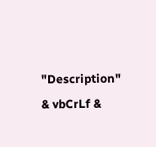"Description" & vbCrLf &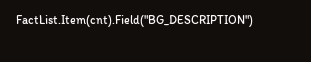FactList.Item(cnt).Field("BG_DESCRIPTION")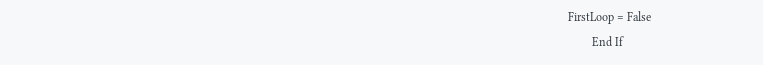FirstLoop = False
        End If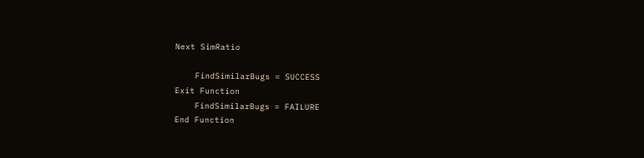Next SimRatio

    FindSimilarBugs = SUCCESS
Exit Function
    FindSimilarBugs = FAILURE
End Function